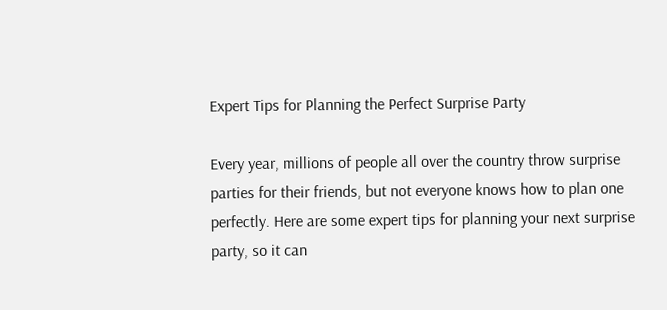Expert Tips for Planning the Perfect Surprise Party

Every year, millions of people all over the country throw surprise parties for their friends, but not everyone knows how to plan one perfectly. Here are some expert tips for planning your next surprise party, so it can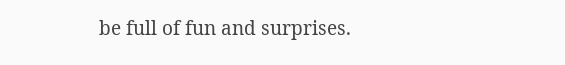be full of fun and surprises.